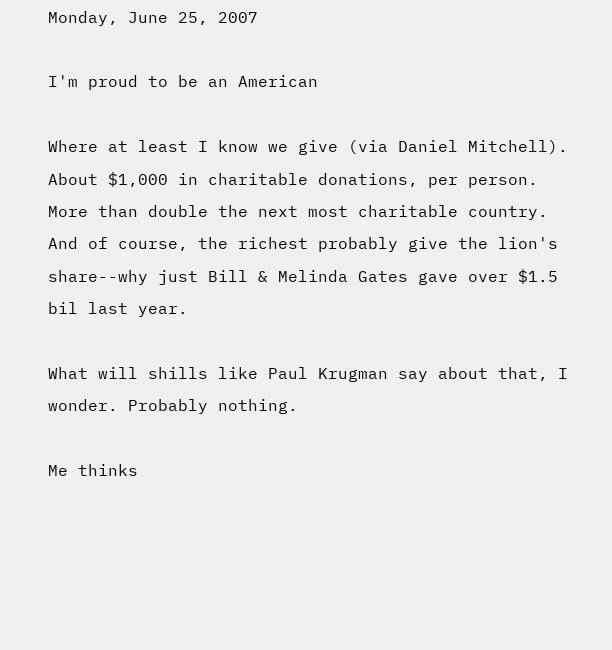Monday, June 25, 2007

I'm proud to be an American

Where at least I know we give (via Daniel Mitchell). About $1,000 in charitable donations, per person. More than double the next most charitable country. And of course, the richest probably give the lion's share--why just Bill & Melinda Gates gave over $1.5 bil last year.

What will shills like Paul Krugman say about that, I wonder. Probably nothing.

Me thinks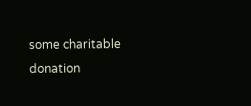some charitable donation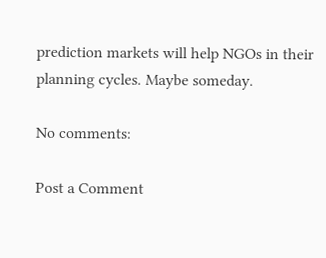prediction markets will help NGOs in their planning cycles. Maybe someday.

No comments:

Post a Comment